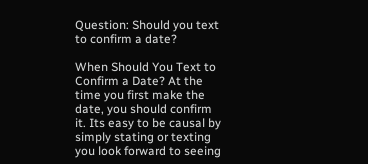Question: Should you text to confirm a date?

When Should You Text to Confirm a Date? At the time you first make the date, you should confirm it. Its easy to be causal by simply stating or texting you look forward to seeing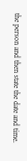the person and then state the date and time.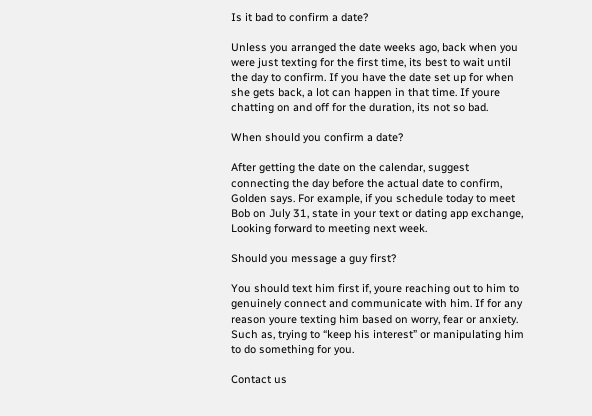Is it bad to confirm a date?

Unless you arranged the date weeks ago, back when you were just texting for the first time, its best to wait until the day to confirm. If you have the date set up for when she gets back, a lot can happen in that time. If youre chatting on and off for the duration, its not so bad.

When should you confirm a date?

After getting the date on the calendar, suggest connecting the day before the actual date to confirm, Golden says. For example, if you schedule today to meet Bob on July 31, state in your text or dating app exchange, Looking forward to meeting next week.

Should you message a guy first?

You should text him first if, youre reaching out to him to genuinely connect and communicate with him. If for any reason youre texting him based on worry, fear or anxiety. Such as, trying to “keep his interest” or manipulating him to do something for you.

Contact us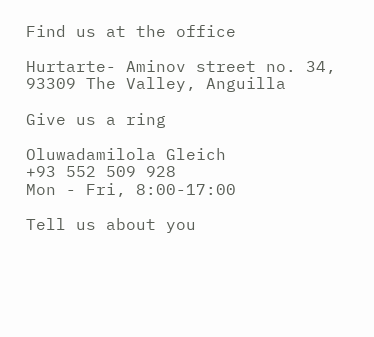Find us at the office

Hurtarte- Aminov street no. 34, 93309 The Valley, Anguilla

Give us a ring

Oluwadamilola Gleich
+93 552 509 928
Mon - Fri, 8:00-17:00

Tell us about you